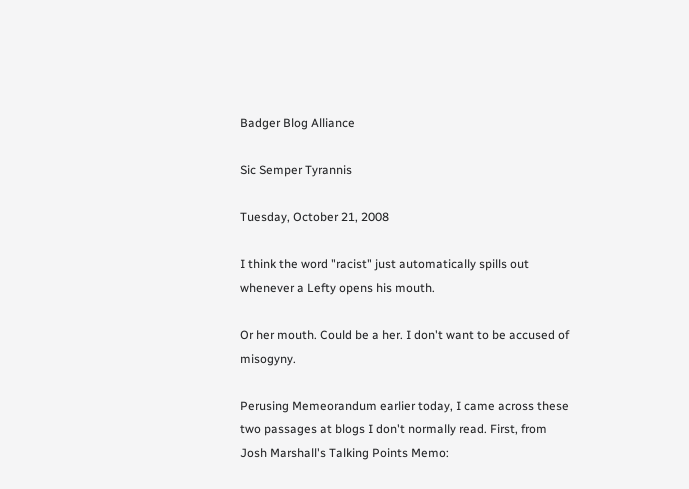Badger Blog Alliance

Sic Semper Tyrannis

Tuesday, October 21, 2008

I think the word "racist" just automatically spills out whenever a Lefty opens his mouth.

Or her mouth. Could be a her. I don't want to be accused of misogyny.

Perusing Memeorandum earlier today, I came across these two passages at blogs I don't normally read. First, from Josh Marshall's Talking Points Memo: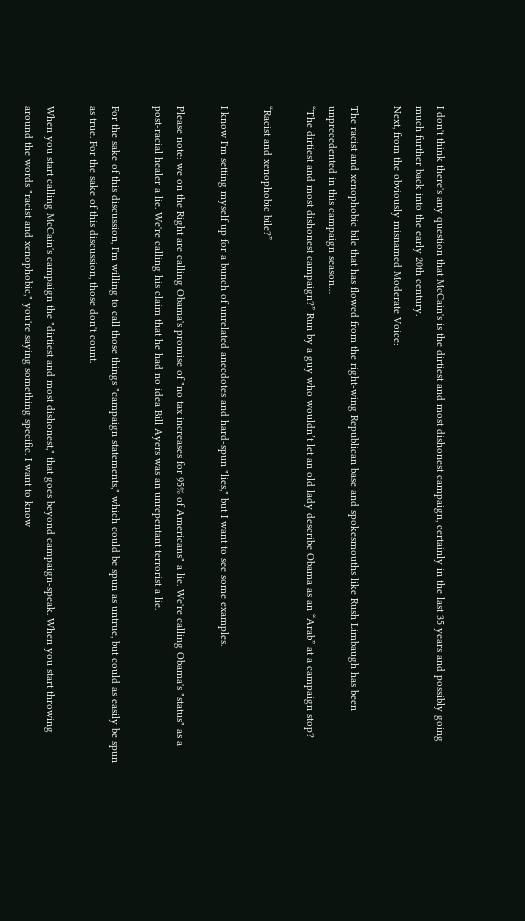I don't think there's any question that McCain's is the dirtiest and most dishonest campaign, certainly in the last 35 years and possibly going much further back into the early 20th century.
Next, from the obviously misnamed Moderate Voice:

The racist and xenophobic bile that has flowed from the right-wing Republican base and spokesmouths like Rush Limbaugh has been unprecedented in this campaign season…
“The dirtiest and most dishonest campaign?” Run by a guy who wouldn’t let an old lady describe Obama as an “Arab” at a campaign stop?

“Racist and xenophobic bile?”

I know I'm setting myself up for a bunch of unrelated anecdotes and hard-spun "lies," but I want to see some examples.

Please note: we on the Right are calling Obama's promise of "no tax increases for 95% of Americans" a lie. We're calling Obama's "status" as a post-racial healer a lie. We're calling his claim that he had no idea Bill Ayers was an unrepentant terrorist a lie.

For the sake of this discussion, I'm willing to call those things "campaign statements," which could be spun as untrue, but could as easily be spun as true. For the sake of this discussion, those don't count.

When you start calling McCain's campaign the "dirtiest and most dishonest," that goes beyond campaign-speak. When you start throwing around the words "racist and xenophobic," you're saying something specific. I want to know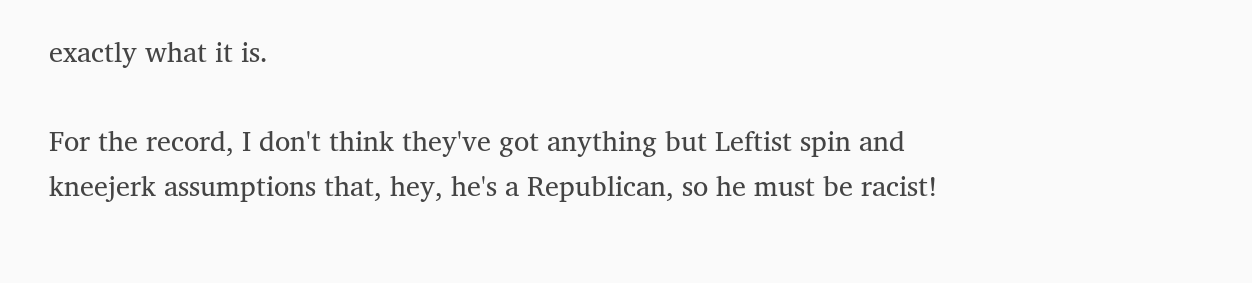exactly what it is.

For the record, I don't think they've got anything but Leftist spin and kneejerk assumptions that, hey, he's a Republican, so he must be racist!